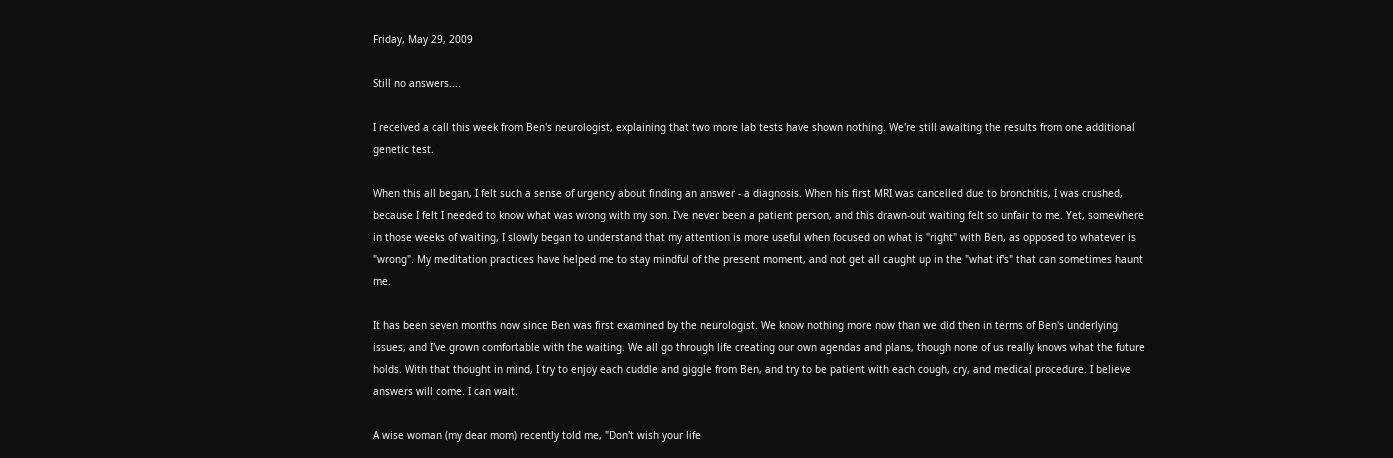Friday, May 29, 2009

Still no answers....

I received a call this week from Ben's neurologist, explaining that two more lab tests have shown nothing. We're still awaiting the results from one additional genetic test.

When this all began, I felt such a sense of urgency about finding an answer - a diagnosis. When his first MRI was cancelled due to bronchitis, I was crushed, because I felt I needed to know what was wrong with my son. I've never been a patient person, and this drawn-out waiting felt so unfair to me. Yet, somewhere in those weeks of waiting, I slowly began to understand that my attention is more useful when focused on what is "right" with Ben, as opposed to whatever is "wrong". My meditation practices have helped me to stay mindful of the present moment, and not get all caught up in the "what if's" that can sometimes haunt me.

It has been seven months now since Ben was first examined by the neurologist. We know nothing more now than we did then in terms of Ben's underlying issues, and I've grown comfortable with the waiting. We all go through life creating our own agendas and plans, though none of us really knows what the future holds. With that thought in mind, I try to enjoy each cuddle and giggle from Ben, and try to be patient with each cough, cry, and medical procedure. I believe answers will come. I can wait.

A wise woman (my dear mom) recently told me, "Don't wish your life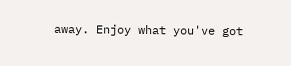away. Enjoy what you've got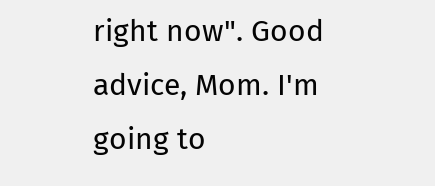right now". Good advice, Mom. I'm going to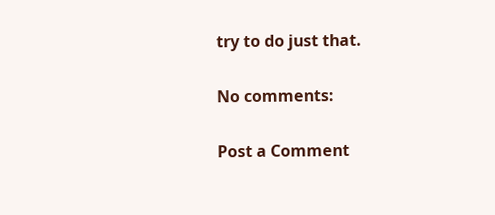try to do just that.

No comments:

Post a Comment